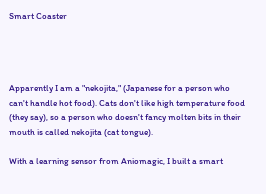Smart Coaster




Apparently I am a "nekojita," (Japanese for a person who can't handle hot food). Cats don't like high temperature food (they say), so a person who doesn't fancy molten bits in their mouth is called nekojita (cat tongue).

With a learning sensor from Aniomagic, I built a smart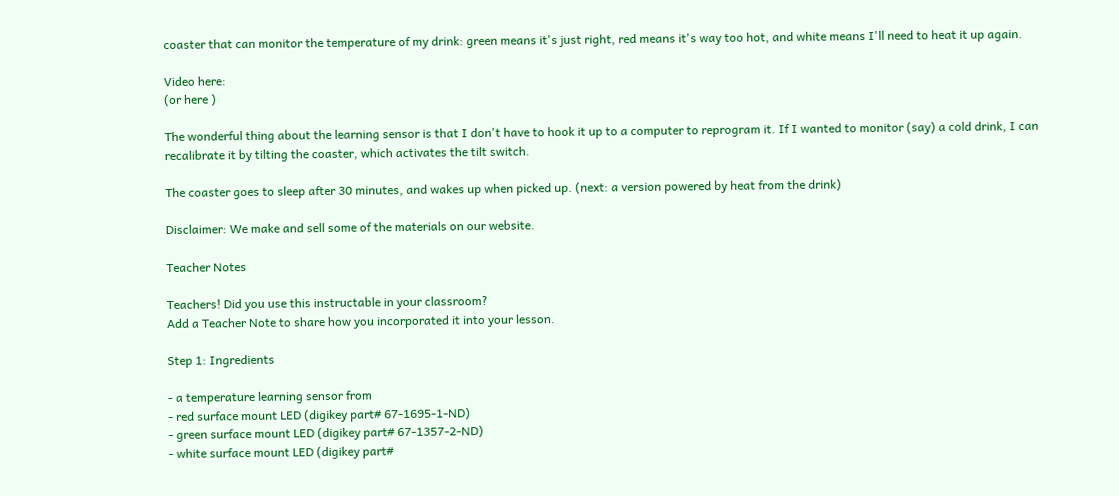coaster that can monitor the temperature of my drink: green means it's just right, red means it's way too hot, and white means I'll need to heat it up again.

Video here:
(or here )

The wonderful thing about the learning sensor is that I don't have to hook it up to a computer to reprogram it. If I wanted to monitor (say) a cold drink, I can recalibrate it by tilting the coaster, which activates the tilt switch.

The coaster goes to sleep after 30 minutes, and wakes up when picked up. (next: a version powered by heat from the drink)

Disclaimer: We make and sell some of the materials on our website.

Teacher Notes

Teachers! Did you use this instructable in your classroom?
Add a Teacher Note to share how you incorporated it into your lesson.

Step 1: Ingredients

- a temperature learning sensor from
- red surface mount LED (digikey part# 67-1695-1-ND)
- green surface mount LED (digikey part# 67-1357-2-ND)
- white surface mount LED (digikey part#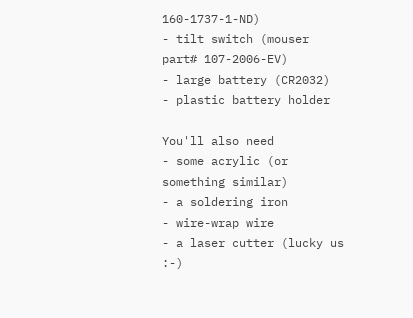160-1737-1-ND)
- tilt switch (mouser part# 107-2006-EV)
- large battery (CR2032)
- plastic battery holder

You'll also need
- some acrylic (or something similar)
- a soldering iron
- wire-wrap wire
- a laser cutter (lucky us :-)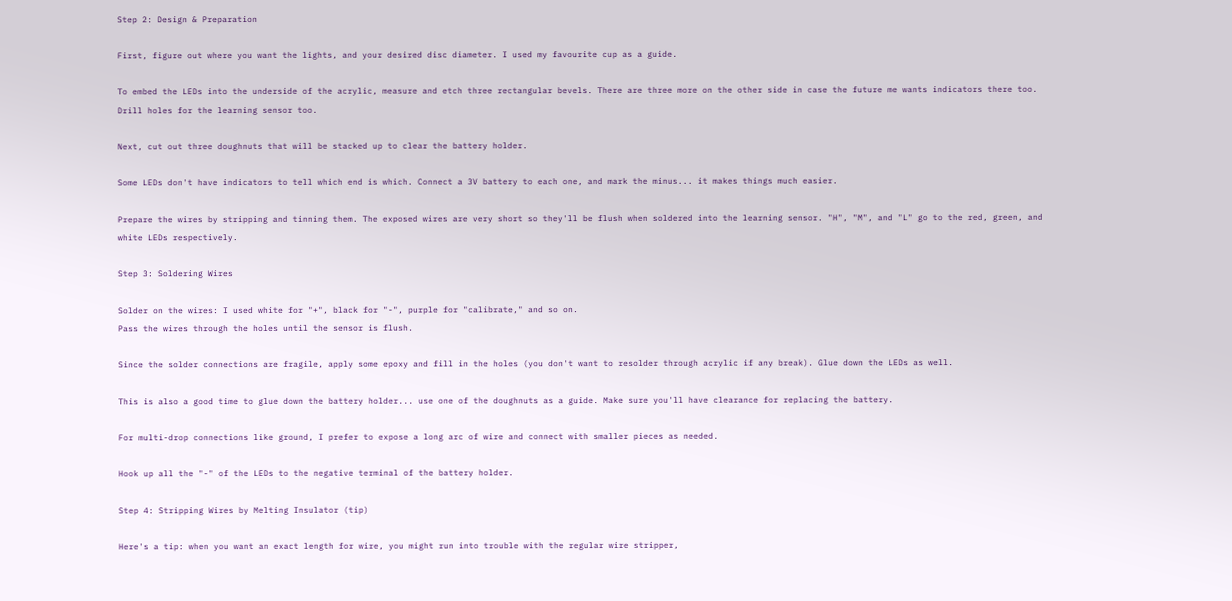Step 2: Design & Preparation

First, figure out where you want the lights, and your desired disc diameter. I used my favourite cup as a guide.

To embed the LEDs into the underside of the acrylic, measure and etch three rectangular bevels. There are three more on the other side in case the future me wants indicators there too. Drill holes for the learning sensor too.

Next, cut out three doughnuts that will be stacked up to clear the battery holder.

Some LEDs don't have indicators to tell which end is which. Connect a 3V battery to each one, and mark the minus... it makes things much easier.

Prepare the wires by stripping and tinning them. The exposed wires are very short so they'll be flush when soldered into the learning sensor. "H", "M", and "L" go to the red, green, and white LEDs respectively.

Step 3: Soldering Wires

Solder on the wires: I used white for "+", black for "-", purple for "calibrate," and so on.
Pass the wires through the holes until the sensor is flush.

Since the solder connections are fragile, apply some epoxy and fill in the holes (you don't want to resolder through acrylic if any break). Glue down the LEDs as well.

This is also a good time to glue down the battery holder... use one of the doughnuts as a guide. Make sure you'll have clearance for replacing the battery.

For multi-drop connections like ground, I prefer to expose a long arc of wire and connect with smaller pieces as needed.

Hook up all the "-" of the LEDs to the negative terminal of the battery holder.

Step 4: Stripping Wires by Melting Insulator (tip)

Here's a tip: when you want an exact length for wire, you might run into trouble with the regular wire stripper,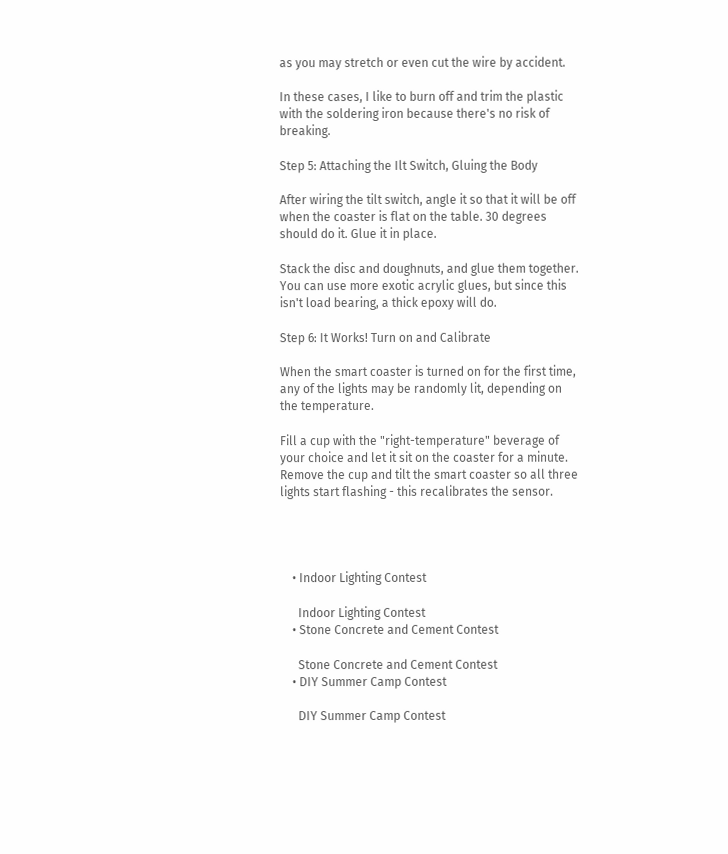as you may stretch or even cut the wire by accident.

In these cases, I like to burn off and trim the plastic with the soldering iron because there's no risk of breaking.

Step 5: Attaching the Ilt Switch, Gluing the Body

After wiring the tilt switch, angle it so that it will be off when the coaster is flat on the table. 30 degrees should do it. Glue it in place.

Stack the disc and doughnuts, and glue them together. You can use more exotic acrylic glues, but since this isn't load bearing, a thick epoxy will do.

Step 6: It Works! Turn on and Calibrate

When the smart coaster is turned on for the first time, any of the lights may be randomly lit, depending on the temperature.

Fill a cup with the "right-temperature" beverage of your choice and let it sit on the coaster for a minute. Remove the cup and tilt the smart coaster so all three lights start flashing - this recalibrates the sensor.




    • Indoor Lighting Contest

      Indoor Lighting Contest
    • Stone Concrete and Cement Contest

      Stone Concrete and Cement Contest
    • DIY Summer Camp Contest

      DIY Summer Camp Contest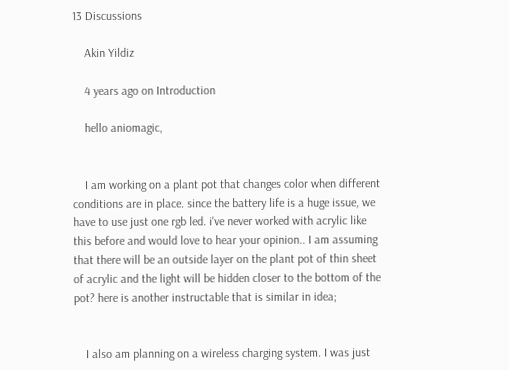13 Discussions

    Akin Yildiz

    4 years ago on Introduction

    hello aniomagic,


    I am working on a plant pot that changes color when different conditions are in place. since the battery life is a huge issue, we have to use just one rgb led. i've never worked with acrylic like this before and would love to hear your opinion.. I am assuming that there will be an outside layer on the plant pot of thin sheet of acrylic and the light will be hidden closer to the bottom of the pot? here is another instructable that is similar in idea;


    I also am planning on a wireless charging system. I was just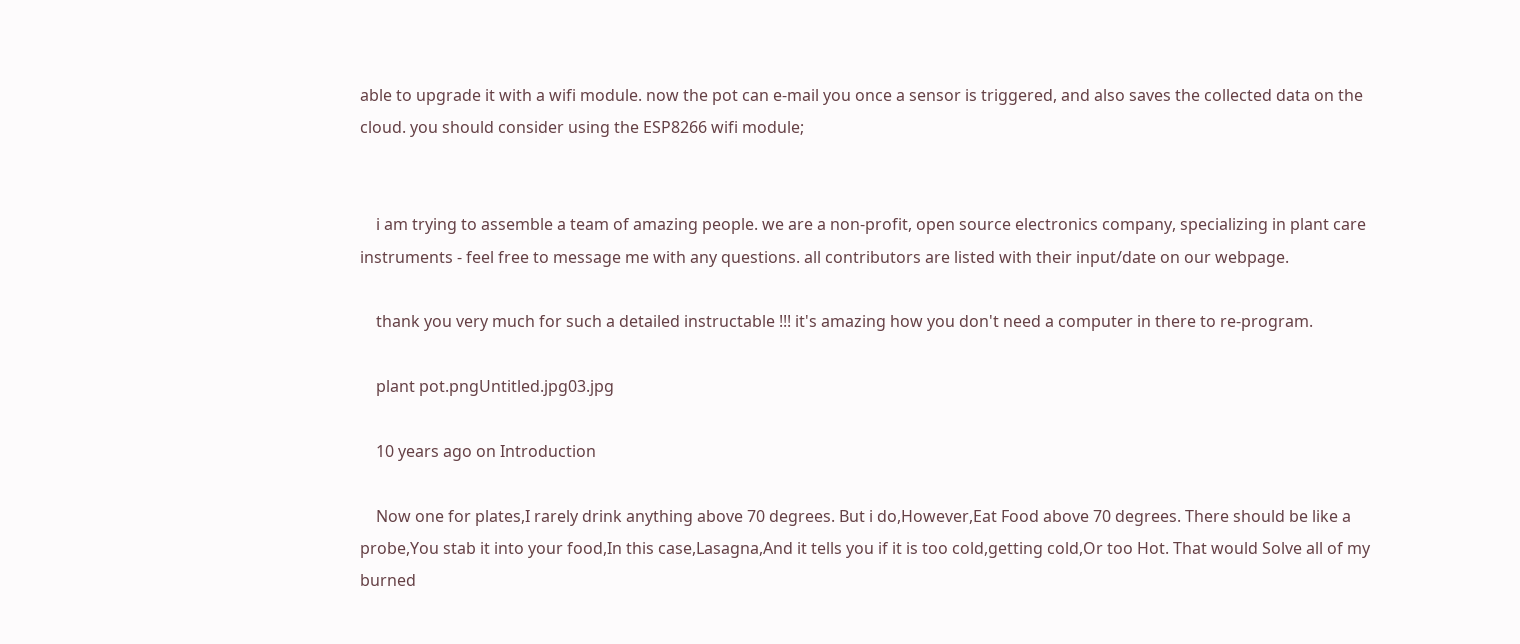able to upgrade it with a wifi module. now the pot can e-mail you once a sensor is triggered, and also saves the collected data on the cloud. you should consider using the ESP8266 wifi module;


    i am trying to assemble a team of amazing people. we are a non-profit, open source electronics company, specializing in plant care instruments - feel free to message me with any questions. all contributors are listed with their input/date on our webpage.

    thank you very much for such a detailed instructable !!! it's amazing how you don't need a computer in there to re-program.

    plant pot.pngUntitled.jpg03.jpg

    10 years ago on Introduction

    Now one for plates,I rarely drink anything above 70 degrees. But i do,However,Eat Food above 70 degrees. There should be like a probe,You stab it into your food,In this case,Lasagna,And it tells you if it is too cold,getting cold,Or too Hot. That would Solve all of my burned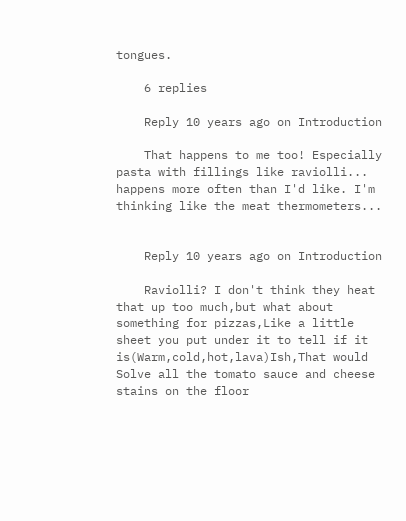tongues.

    6 replies

    Reply 10 years ago on Introduction

    That happens to me too! Especially pasta with fillings like raviolli... happens more often than I'd like. I'm thinking like the meat thermometers...


    Reply 10 years ago on Introduction

    Raviolli? I don't think they heat that up too much,but what about something for pizzas,Like a little sheet you put under it to tell if it is(Warm,cold,hot,lava)Ish,That would Solve all the tomato sauce and cheese stains on the floor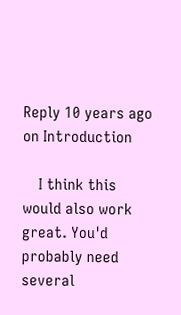Reply 10 years ago on Introduction

    I think this would also work great. You'd probably need several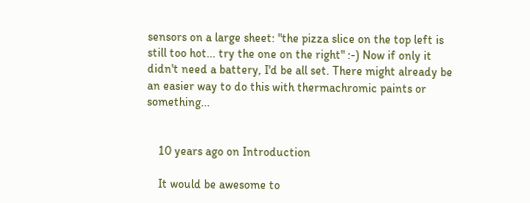sensors on a large sheet: "the pizza slice on the top left is still too hot... try the one on the right" :-) Now if only it didn't need a battery, I'd be all set. There might already be an easier way to do this with thermachromic paints or something...


    10 years ago on Introduction

    It would be awesome to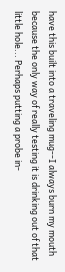have this built into a traveling mug--I always burn my mouth because the only way of really testing it is drinking out of that little hole... Perhaps putting a probe in-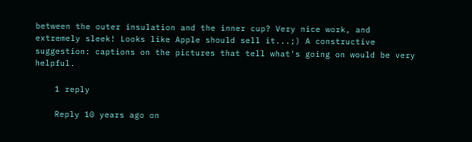between the outer insulation and the inner cup? Very nice work, and extremely sleek! Looks like Apple should sell it...;) A constructive suggestion: captions on the pictures that tell what's going on would be very helpful.

    1 reply

    Reply 10 years ago on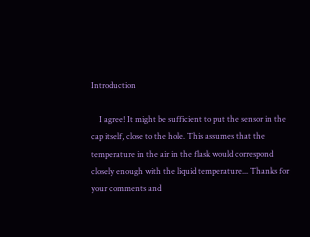Introduction

    I agree! It might be sufficient to put the sensor in the cap itself, close to the hole. This assumes that the temperature in the air in the flask would correspond closely enough with the liquid temperature... Thanks for your comments and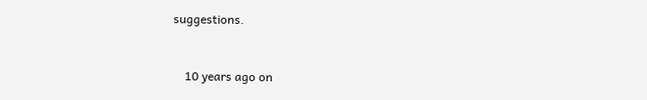suggestions.


    10 years ago on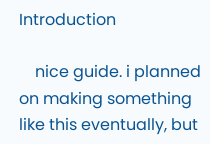Introduction

    nice guide. i planned on making something like this eventually, but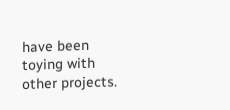have been toying with other projects.